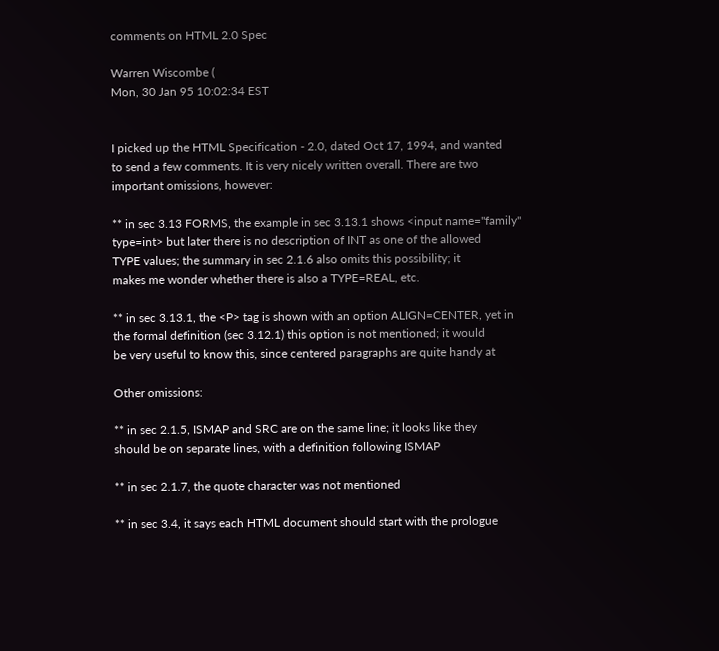comments on HTML 2.0 Spec

Warren Wiscombe (
Mon, 30 Jan 95 10:02:34 EST


I picked up the HTML Specification - 2.0, dated Oct 17, 1994, and wanted
to send a few comments. It is very nicely written overall. There are two
important omissions, however:

** in sec 3.13 FORMS, the example in sec 3.13.1 shows <input name="family"
type=int> but later there is no description of INT as one of the allowed
TYPE values; the summary in sec 2.1.6 also omits this possibility; it
makes me wonder whether there is also a TYPE=REAL, etc.

** in sec 3.13.1, the <P> tag is shown with an option ALIGN=CENTER, yet in
the formal definition (sec 3.12.1) this option is not mentioned; it would
be very useful to know this, since centered paragraphs are quite handy at

Other omissions:

** in sec 2.1.5, ISMAP and SRC are on the same line; it looks like they
should be on separate lines, with a definition following ISMAP

** in sec 2.1.7, the quote character was not mentioned

** in sec 3.4, it says each HTML document should start with the prologue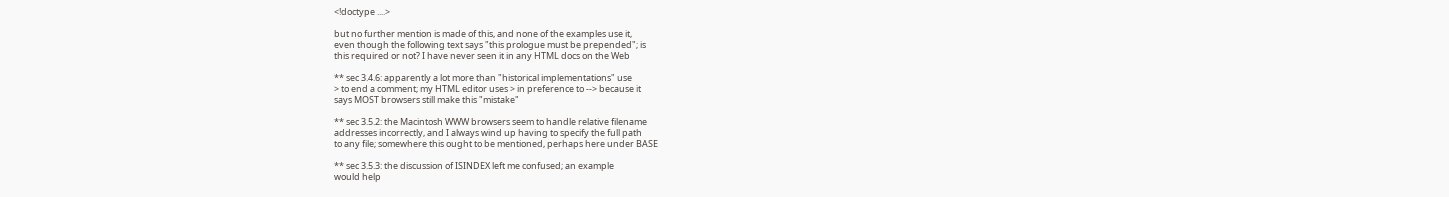<!doctype ....>

but no further mention is made of this, and none of the examples use it,
even though the following text says "this prologue must be prepended"; is
this required or not? I have never seen it in any HTML docs on the Web

** sec 3.4.6: apparently a lot more than "historical implementations" use
> to end a comment; my HTML editor uses > in preference to --> because it
says MOST browsers still make this "mistake"

** sec 3.5.2: the Macintosh WWW browsers seem to handle relative filename
addresses incorrectly, and I always wind up having to specify the full path
to any file; somewhere this ought to be mentioned, perhaps here under BASE

** sec 3.5.3: the discussion of ISINDEX left me confused; an example
would help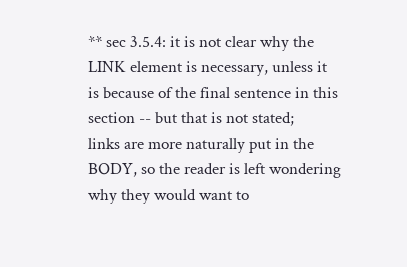** sec 3.5.4: it is not clear why the LINK element is necessary, unless it
is because of the final sentence in this section -- but that is not stated;
links are more naturally put in the BODY, so the reader is left wondering
why they would want to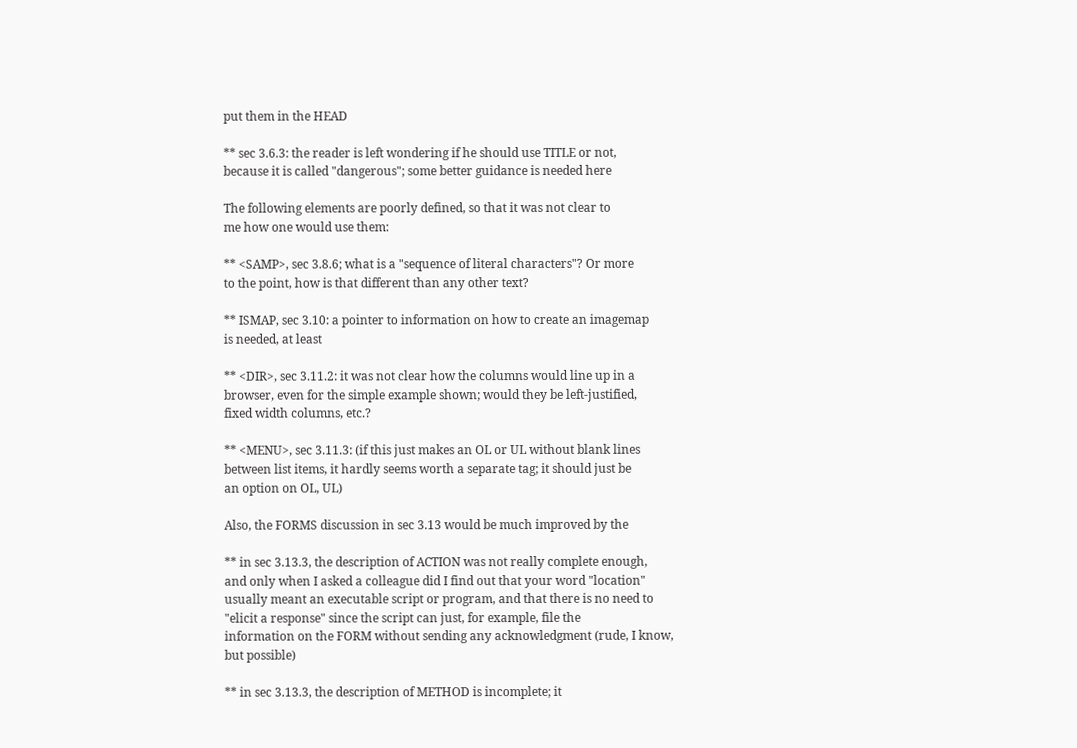put them in the HEAD

** sec 3.6.3: the reader is left wondering if he should use TITLE or not,
because it is called "dangerous"; some better guidance is needed here

The following elements are poorly defined, so that it was not clear to
me how one would use them:

** <SAMP>, sec 3.8.6; what is a "sequence of literal characters"? Or more
to the point, how is that different than any other text?

** ISMAP, sec 3.10: a pointer to information on how to create an imagemap
is needed, at least

** <DIR>, sec 3.11.2: it was not clear how the columns would line up in a
browser, even for the simple example shown; would they be left-justified,
fixed width columns, etc.?

** <MENU>, sec 3.11.3: (if this just makes an OL or UL without blank lines
between list items, it hardly seems worth a separate tag; it should just be
an option on OL, UL)

Also, the FORMS discussion in sec 3.13 would be much improved by the

** in sec 3.13.3, the description of ACTION was not really complete enough,
and only when I asked a colleague did I find out that your word "location"
usually meant an executable script or program, and that there is no need to
"elicit a response" since the script can just, for example, file the
information on the FORM without sending any acknowledgment (rude, I know,
but possible)

** in sec 3.13.3, the description of METHOD is incomplete; it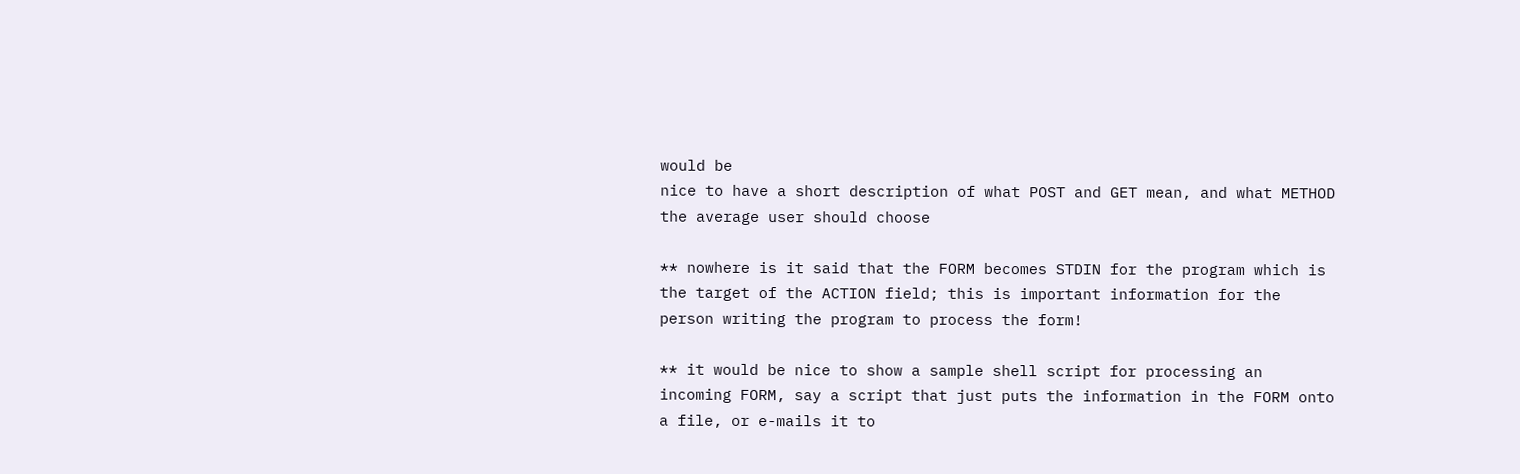would be
nice to have a short description of what POST and GET mean, and what METHOD
the average user should choose

** nowhere is it said that the FORM becomes STDIN for the program which is
the target of the ACTION field; this is important information for the
person writing the program to process the form!

** it would be nice to show a sample shell script for processing an
incoming FORM, say a script that just puts the information in the FORM onto
a file, or e-mails it to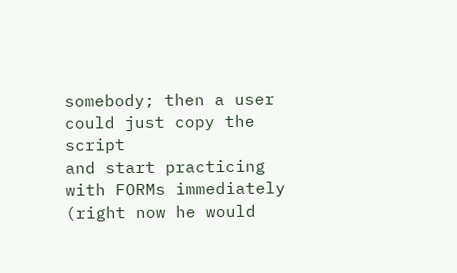somebody; then a user could just copy the script
and start practicing with FORMs immediately (right now he would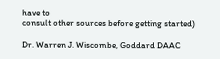have to
consult other sources before getting started)

Dr. Warren J. Wiscombe, Goddard DAAC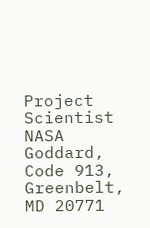Project Scientist
NASA Goddard, Code 913, Greenbelt, MD 20771